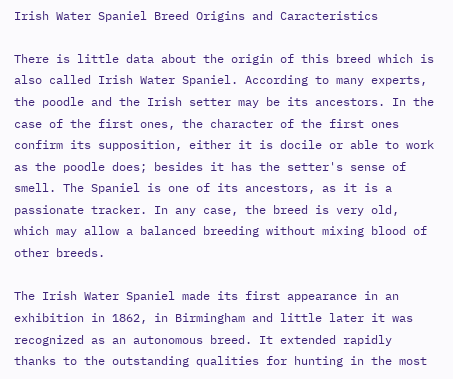Irish Water Spaniel Breed Origins and Caracteristics

There is little data about the origin of this breed which is also called Irish Water Spaniel. According to many experts, the poodle and the Irish setter may be its ancestors. In the case of the first ones, the character of the first ones confirm its supposition, either it is docile or able to work as the poodle does; besides it has the setter's sense of smell. The Spaniel is one of its ancestors, as it is a passionate tracker. In any case, the breed is very old, which may allow a balanced breeding without mixing blood of other breeds.

The Irish Water Spaniel made its first appearance in an exhibition in 1862, in Birmingham and little later it was recognized as an autonomous breed. It extended rapidly thanks to the outstanding qualities for hunting in the most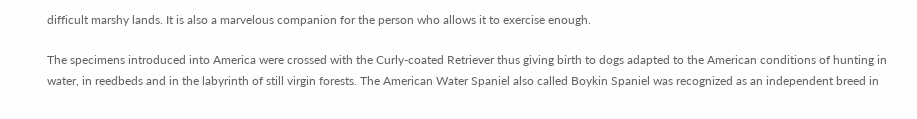difficult marshy lands. It is also a marvelous companion for the person who allows it to exercise enough.

The specimens introduced into America were crossed with the Curly-coated Retriever thus giving birth to dogs adapted to the American conditions of hunting in water, in reedbeds and in the labyrinth of still virgin forests. The American Water Spaniel also called Boykin Spaniel was recognized as an independent breed in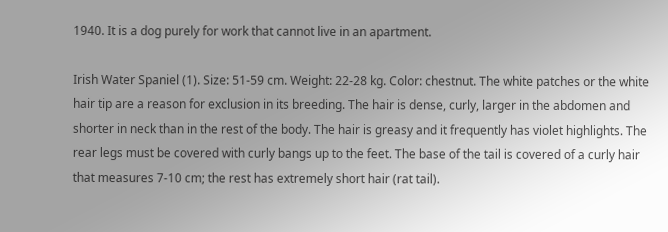1940. It is a dog purely for work that cannot live in an apartment.

Irish Water Spaniel (1). Size: 51-59 cm. Weight: 22-28 kg. Color: chestnut. The white patches or the white hair tip are a reason for exclusion in its breeding. The hair is dense, curly, larger in the abdomen and shorter in neck than in the rest of the body. The hair is greasy and it frequently has violet highlights. The rear legs must be covered with curly bangs up to the feet. The base of the tail is covered of a curly hair that measures 7-10 cm; the rest has extremely short hair (rat tail).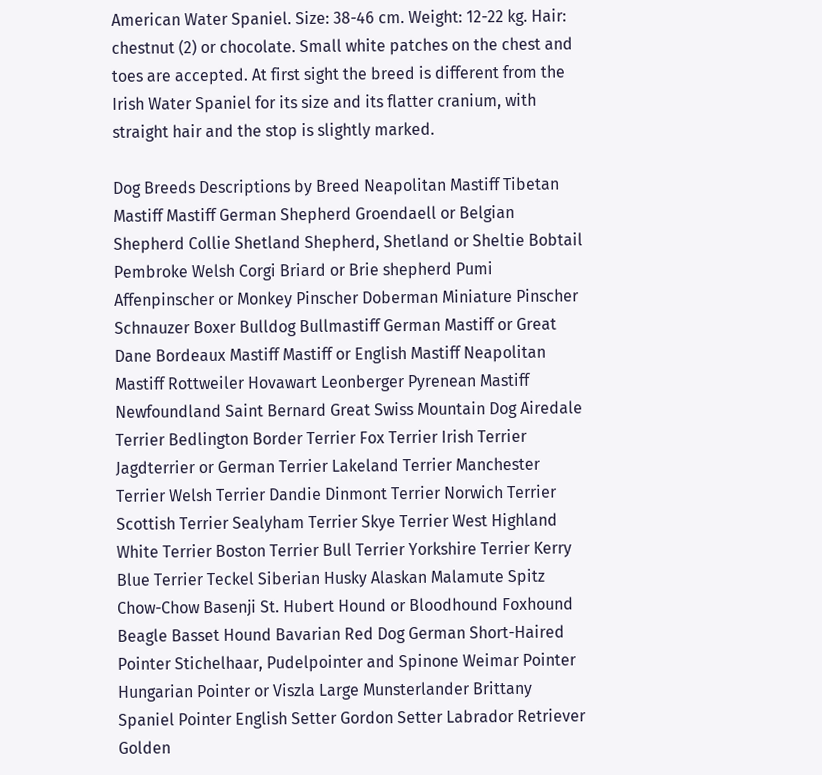American Water Spaniel. Size: 38-46 cm. Weight: 12-22 kg. Hair: chestnut (2) or chocolate. Small white patches on the chest and toes are accepted. At first sight the breed is different from the Irish Water Spaniel for its size and its flatter cranium, with straight hair and the stop is slightly marked.

Dog Breeds Descriptions by Breed Neapolitan Mastiff Tibetan Mastiff Mastiff German Shepherd Groendaell or Belgian Shepherd Collie Shetland Shepherd, Shetland or Sheltie Bobtail Pembroke Welsh Corgi Briard or Brie shepherd Pumi Affenpinscher or Monkey Pinscher Doberman Miniature Pinscher Schnauzer Boxer Bulldog Bullmastiff German Mastiff or Great Dane Bordeaux Mastiff Mastiff or English Mastiff Neapolitan Mastiff Rottweiler Hovawart Leonberger Pyrenean Mastiff Newfoundland Saint Bernard Great Swiss Mountain Dog Airedale Terrier Bedlington Border Terrier Fox Terrier Irish Terrier Jagdterrier or German Terrier Lakeland Terrier Manchester Terrier Welsh Terrier Dandie Dinmont Terrier Norwich Terrier Scottish Terrier Sealyham Terrier Skye Terrier West Highland White Terrier Boston Terrier Bull Terrier Yorkshire Terrier Kerry Blue Terrier Teckel Siberian Husky Alaskan Malamute Spitz Chow-Chow Basenji St. Hubert Hound or Bloodhound Foxhound Beagle Basset Hound Bavarian Red Dog German Short-Haired Pointer Stichelhaar, Pudelpointer and Spinone Weimar Pointer Hungarian Pointer or Viszla Large Munsterlander Brittany Spaniel Pointer English Setter Gordon Setter Labrador Retriever Golden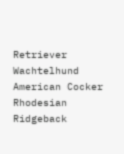Retriever Wachtelhund American Cocker Rhodesian Ridgeback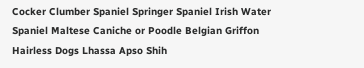Cocker Clumber Spaniel Springer Spaniel Irish Water Spaniel Maltese Caniche or Poodle Belgian Griffon Hairless Dogs Lhassa Apso Shih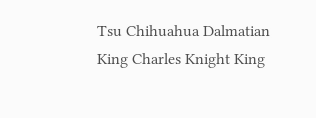Tsu Chihuahua Dalmatian King Charles Knight King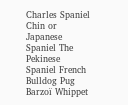Charles Spaniel Chin or Japanese Spaniel The Pekinese Spaniel French Bulldog Pug Barzoï Whippet